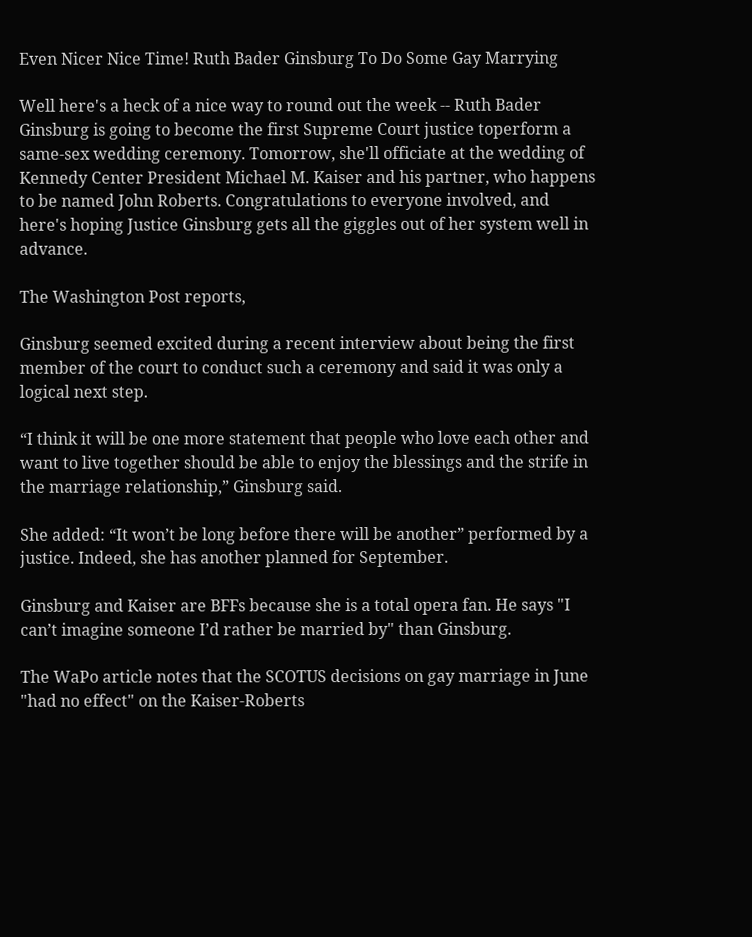Even Nicer Nice Time! Ruth Bader Ginsburg To Do Some Gay Marrying

Well here's a heck of a nice way to round out the week -- Ruth Bader Ginsburg is going to become the first Supreme Court justice toperform a same-sex wedding ceremony. Tomorrow, she'll officiate at the wedding of Kennedy Center President Michael M. Kaiser and his partner, who happens to be named John Roberts. Congratulations to everyone involved, and here's hoping Justice Ginsburg gets all the giggles out of her system well in advance.

The Washington Post reports,

Ginsburg seemed excited during a recent interview about being the first member of the court to conduct such a ceremony and said it was only a logical next step.

“I think it will be one more statement that people who love each other and want to live together should be able to enjoy the blessings and the strife in the marriage relationship,” Ginsburg said.

She added: “It won’t be long before there will be another” performed by a justice. Indeed, she has another planned for September.

Ginsburg and Kaiser are BFFs because she is a total opera fan. He says "I can’t imagine someone I’d rather be married by" than Ginsburg.

The WaPo article notes that the SCOTUS decisions on gay marriage in June "had no effect" on the Kaiser-Roberts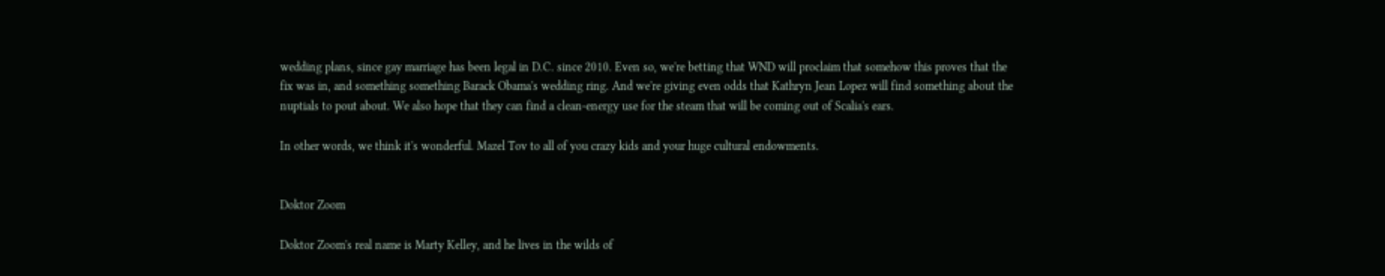wedding plans, since gay marriage has been legal in D.C. since 2010. Even so, we're betting that WND will proclaim that somehow this proves that the fix was in, and something something Barack Obama's wedding ring. And we're giving even odds that Kathryn Jean Lopez will find something about the nuptials to pout about. We also hope that they can find a clean-energy use for the steam that will be coming out of Scalia's ears.

In other words, we think it's wonderful. Mazel Tov to all of you crazy kids and your huge cultural endowments.


Doktor Zoom

Doktor Zoom's real name is Marty Kelley, and he lives in the wilds of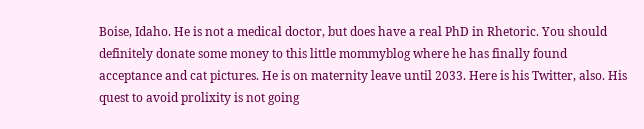Boise, Idaho. He is not a medical doctor, but does have a real PhD in Rhetoric. You should definitely donate some money to this little mommyblog where he has finally found acceptance and cat pictures. He is on maternity leave until 2033. Here is his Twitter, also. His quest to avoid prolixity is not going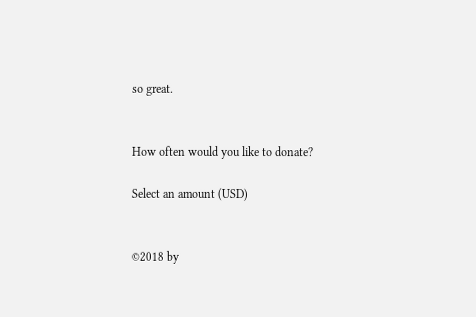so great.


How often would you like to donate?

Select an amount (USD)


©2018 by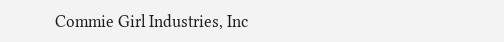Commie Girl Industries, Inc